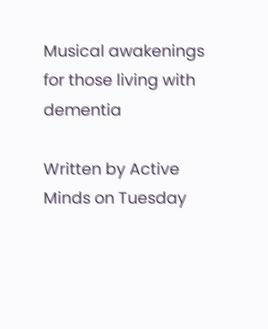Musical awakenings for those living with dementia

Written by Active Minds on Tuesday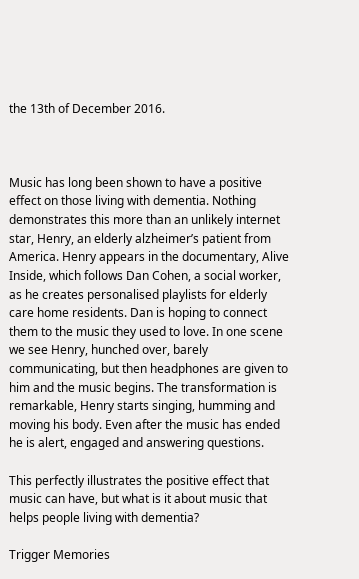the 13th of December 2016.



Music has long been shown to have a positive effect on those living with dementia. Nothing demonstrates this more than an unlikely internet star, Henry, an elderly alzheimer’s patient from America. Henry appears in the documentary, Alive Inside, which follows Dan Cohen, a social worker, as he creates personalised playlists for elderly care home residents. Dan is hoping to connect them to the music they used to love. In one scene we see Henry, hunched over, barely communicating, but then headphones are given to him and the music begins. The transformation is remarkable, Henry starts singing, humming and moving his body. Even after the music has ended he is alert, engaged and answering questions.

This perfectly illustrates the positive effect that music can have, but what is it about music that helps people living with dementia?

Trigger Memories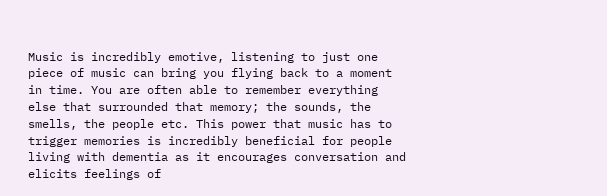Music is incredibly emotive, listening to just one piece of music can bring you flying back to a moment in time. You are often able to remember everything else that surrounded that memory; the sounds, the smells, the people etc. This power that music has to trigger memories is incredibly beneficial for people living with dementia as it encourages conversation and elicits feelings of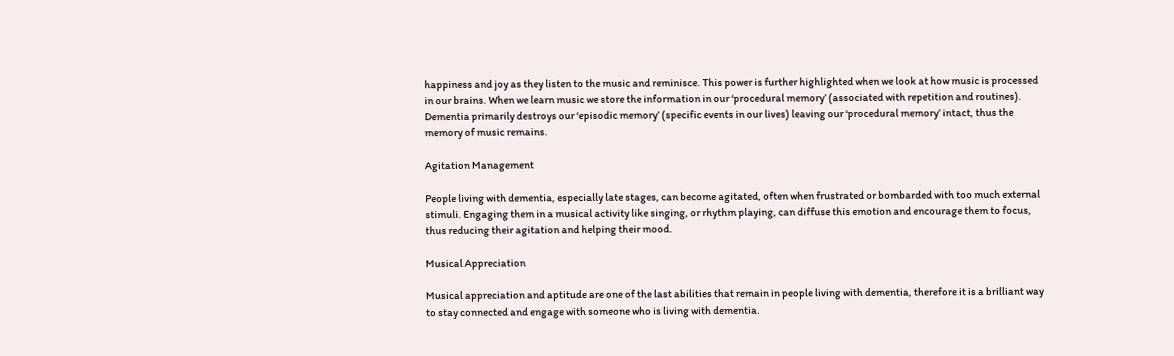happiness and joy as they listen to the music and reminisce. This power is further highlighted when we look at how music is processed in our brains. When we learn music we store the information in our ‘procedural memory’ (associated with repetition and routines). Dementia primarily destroys our ‘episodic memory’ (specific events in our lives) leaving our ‘procedural memory’ intact, thus the memory of music remains.

Agitation Management

People living with dementia, especially late stages, can become agitated, often when frustrated or bombarded with too much external stimuli. Engaging them in a musical activity like singing, or rhythm playing, can diffuse this emotion and encourage them to focus, thus reducing their agitation and helping their mood.

Musical Appreciation

Musical appreciation and aptitude are one of the last abilities that remain in people living with dementia, therefore it is a brilliant way to stay connected and engage with someone who is living with dementia.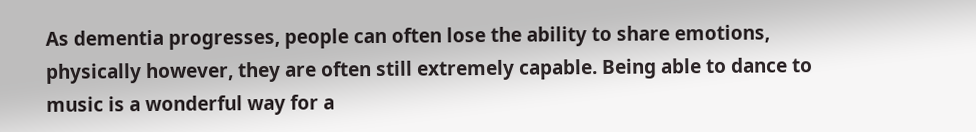As dementia progresses, people can often lose the ability to share emotions, physically however, they are often still extremely capable. Being able to dance to music is a wonderful way for a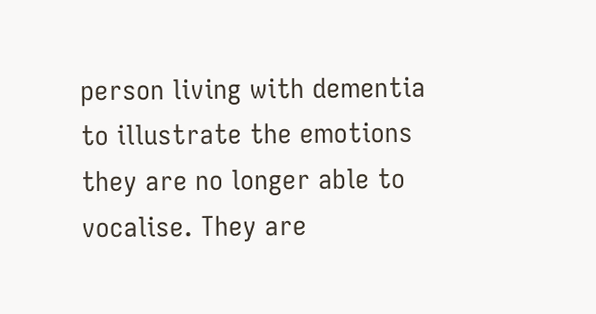person living with dementia to illustrate the emotions they are no longer able to vocalise. They are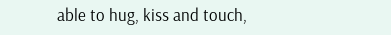able to hug, kiss and touch,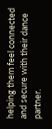helping them feel connected and secure with their dance partner.